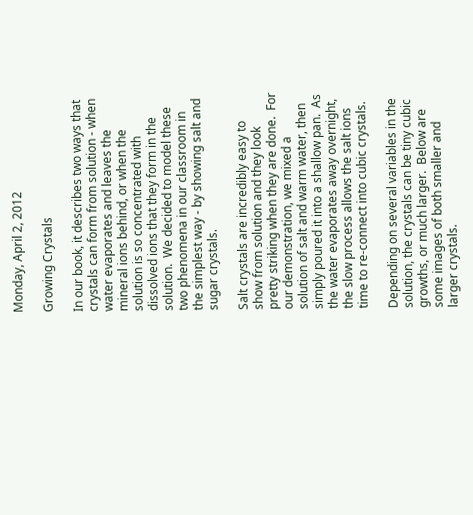Monday, April 2, 2012

Growing Crystals

In our book, it describes two ways that crystals can form from solution - when water evaporates and leaves the mineral ions behind, or when the solution is so concentrated with dissolved ions that they form in the solution.  We decided to model these two phenomena in our classroom in the simplest way - by showing salt and sugar crystals.

Salt crystals are incredibly easy to show from solution and they look pretty striking when they are done.  For our demonstration, we mixed a solution of salt and warm water, then simply poured it into a shallow pan.  As the water evaporates away overnight, the slow process allows the salt ions time to re-connect into cubic crystals.

Depending on several variables in the solution, the crystals can be tiny cubic growths, or much larger.  Below are some images of both smaller and larger crystals.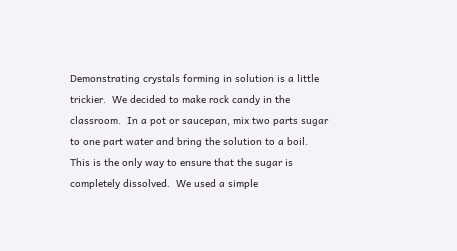Demonstrating crystals forming in solution is a little trickier.  We decided to make rock candy in the classroom.  In a pot or saucepan, mix two parts sugar to one part water and bring the solution to a boil.  This is the only way to ensure that the sugar is completely dissolved.  We used a simple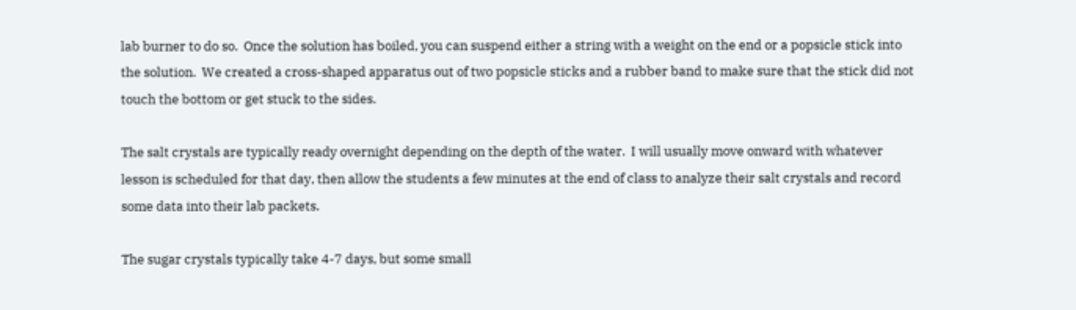lab burner to do so.  Once the solution has boiled, you can suspend either a string with a weight on the end or a popsicle stick into the solution.  We created a cross-shaped apparatus out of two popsicle sticks and a rubber band to make sure that the stick did not touch the bottom or get stuck to the sides.

The salt crystals are typically ready overnight depending on the depth of the water.  I will usually move onward with whatever lesson is scheduled for that day, then allow the students a few minutes at the end of class to analyze their salt crystals and record some data into their lab packets.

The sugar crystals typically take 4-7 days, but some small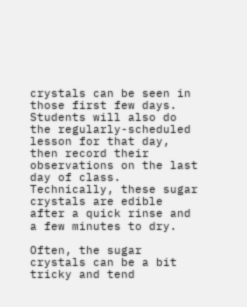crystals can be seen in those first few days.  Students will also do the regularly-scheduled lesson for that day, then record their observations on the last day of class.  Technically, these sugar crystals are edible after a quick rinse and a few minutes to dry.

Often, the sugar crystals can be a bit tricky and tend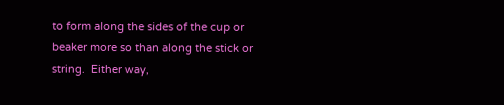to form along the sides of the cup or beaker more so than along the stick or string.  Either way,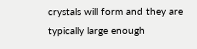crystals will form and they are typically large enough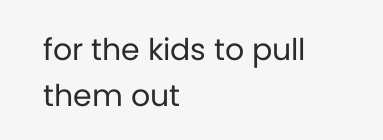for the kids to pull them out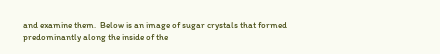and examine them.  Below is an image of sugar crystals that formed predominantly along the inside of the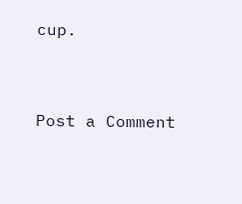cup.


Post a Comment